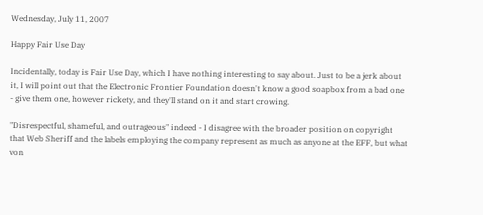Wednesday, July 11, 2007

Happy Fair Use Day

Incidentally, today is Fair Use Day, which I have nothing interesting to say about. Just to be a jerk about it, I will point out that the Electronic Frontier Foundation doesn't know a good soapbox from a bad one - give them one, however rickety, and they'll stand on it and start crowing.

"Disrespectful, shameful, and outrageous" indeed - I disagree with the broader position on copyright that Web Sheriff and the labels employing the company represent as much as anyone at the EFF, but what von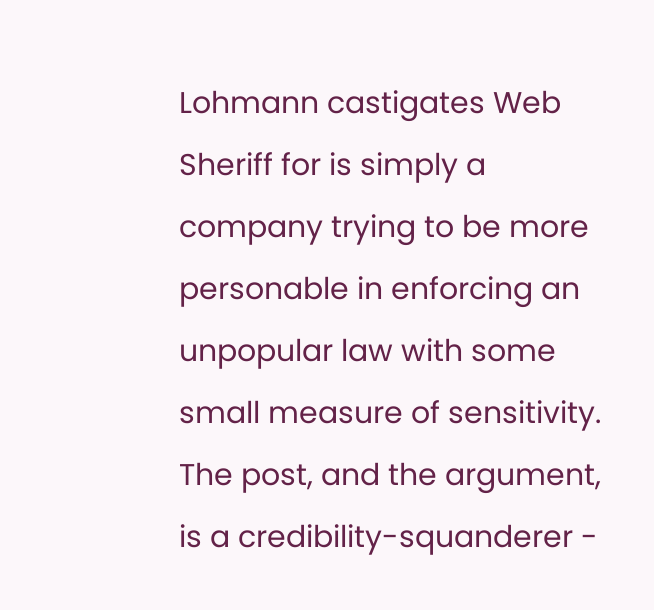Lohmann castigates Web Sheriff for is simply a company trying to be more personable in enforcing an unpopular law with some small measure of sensitivity. The post, and the argument, is a credibility-squanderer -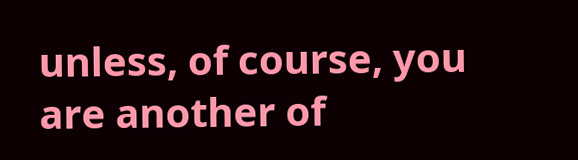unless, of course, you are another of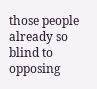those people already so blind to opposing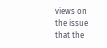views on the issue that the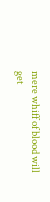mere whiff of blood will get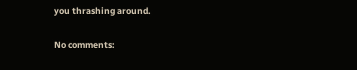you thrashing around.

No comments: